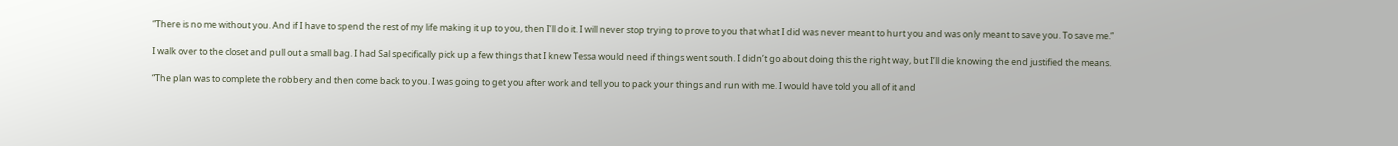“There is no me without you. And if I have to spend the rest of my life making it up to you, then I’ll do it. I will never stop trying to prove to you that what I did was never meant to hurt you and was only meant to save you. To save me.”

I walk over to the closet and pull out a small bag. I had Sal specifically pick up a few things that I knew Tessa would need if things went south. I didn’t go about doing this the right way, but I’ll die knowing the end justified the means.

“The plan was to complete the robbery and then come back to you. I was going to get you after work and tell you to pack your things and run with me. I would have told you all of it and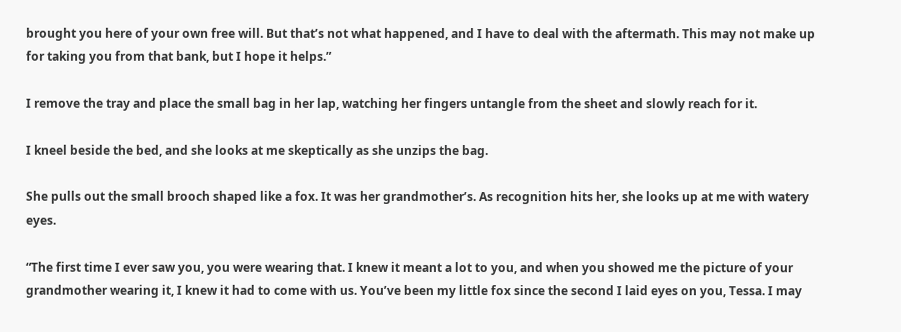brought you here of your own free will. But that’s not what happened, and I have to deal with the aftermath. This may not make up for taking you from that bank, but I hope it helps.”

I remove the tray and place the small bag in her lap, watching her fingers untangle from the sheet and slowly reach for it.

I kneel beside the bed, and she looks at me skeptically as she unzips the bag.

She pulls out the small brooch shaped like a fox. It was her grandmother’s. As recognition hits her, she looks up at me with watery eyes.

“The first time I ever saw you, you were wearing that. I knew it meant a lot to you, and when you showed me the picture of your grandmother wearing it, I knew it had to come with us. You’ve been my little fox since the second I laid eyes on you, Tessa. I may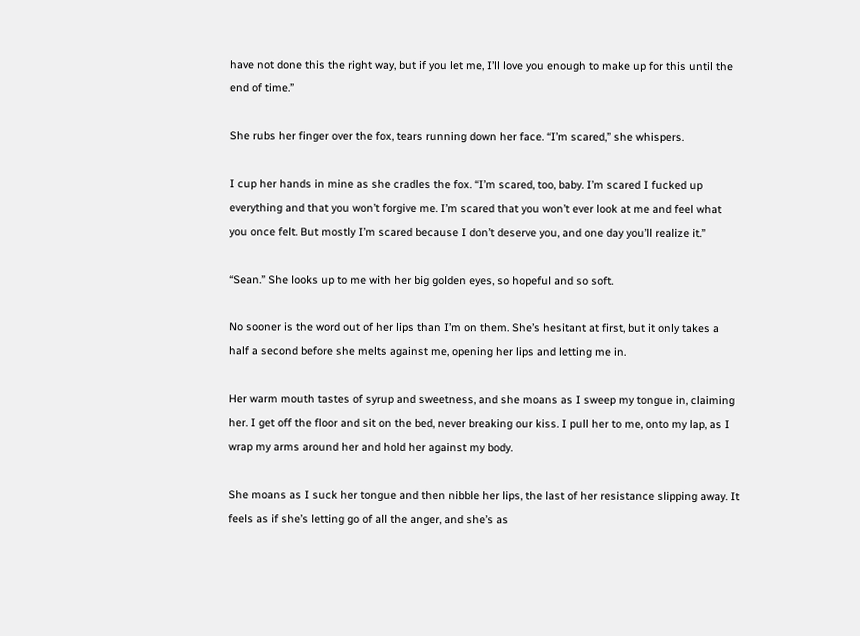have not done this the right way, but if you let me, I’ll love you enough to make up for this until the end of time.”

She rubs her finger over the fox, tears running down her face. “I’m scared,” she whispers.

I cup her hands in mine as she cradles the fox. “I’m scared, too, baby. I’m scared I fucked up everything and that you won’t forgive me. I’m scared that you won’t ever look at me and feel what you once felt. But mostly I’m scared because I don’t deserve you, and one day you’ll realize it.”

“Sean.” She looks up to me with her big golden eyes, so hopeful and so soft.

No sooner is the word out of her lips than I’m on them. She’s hesitant at first, but it only takes a half a second before she melts against me, opening her lips and letting me in.

Her warm mouth tastes of syrup and sweetness, and she moans as I sweep my tongue in, claiming her. I get off the floor and sit on the bed, never breaking our kiss. I pull her to me, onto my lap, as I wrap my arms around her and hold her against my body.

She moans as I suck her tongue and then nibble her lips, the last of her resistance slipping away. It feels as if she’s letting go of all the anger, and she’s as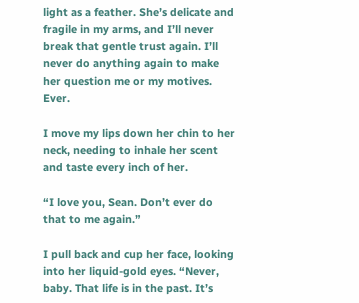light as a feather. She’s delicate and fragile in my arms, and I’ll never break that gentle trust again. I’ll never do anything again to make her question me or my motives. Ever.

I move my lips down her chin to her neck, needing to inhale her scent and taste every inch of her.

“I love you, Sean. Don’t ever do that to me again.”

I pull back and cup her face, looking into her liquid-gold eyes. “Never, baby. That life is in the past. It’s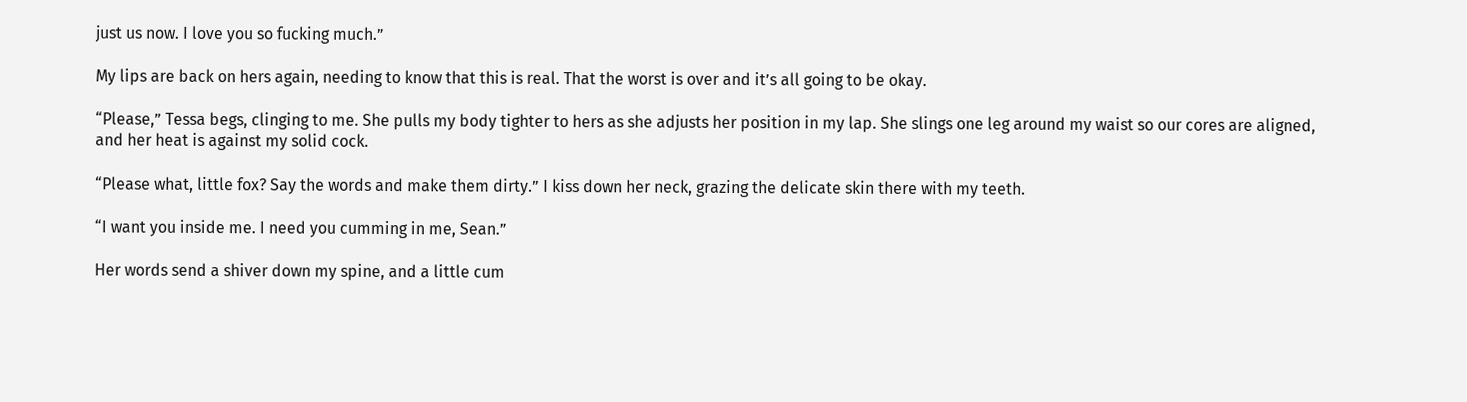just us now. I love you so fucking much.”

My lips are back on hers again, needing to know that this is real. That the worst is over and it’s all going to be okay.

“Please,” Tessa begs, clinging to me. She pulls my body tighter to hers as she adjusts her position in my lap. She slings one leg around my waist so our cores are aligned, and her heat is against my solid cock.

“Please what, little fox? Say the words and make them dirty.” I kiss down her neck, grazing the delicate skin there with my teeth.

“I want you inside me. I need you cumming in me, Sean.”

Her words send a shiver down my spine, and a little cum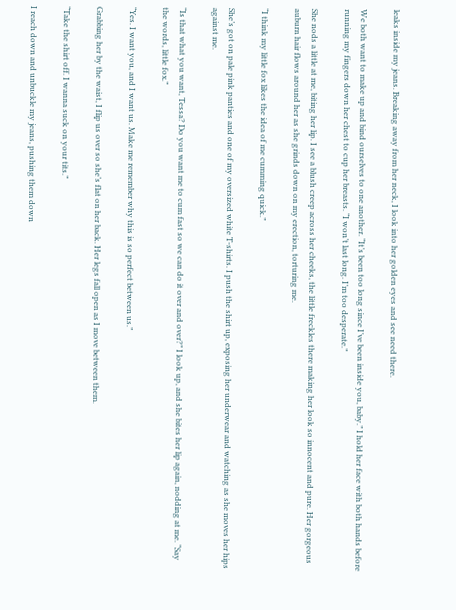leaks inside my jeans. Breaking away from her neck, I look into her golden eyes and see need there.

We both want to make up and bind ourselves to one another. “It’s been too long since I’ve been inside you, baby.” I hold her face with both hands before running my fingers down her chest to cup her breasts. “I won’t last long. I’m too desperate.”

She nods a little at me, biting her lip. I see a blush creep across her cheeks, the little freckles there making her look so innocent and pure. Her gorgeous auburn hair flows around her as she grinds down on my erection, torturing me.

“I think my little fox likes the idea of me cumming quick.”

She’s got on pale pink panties and one of my oversized white T-shirts. I push the shirt up, exposing her underwear and watching as she moves her hips against me.

“Is that what you want, Tessa? Do you want me to cum fast so we can do it over and over?” I look up, and she bites her lip again, nodding at me. “Say the words, little fox.”

“Yes. I want you, and I want us. Make me remember why this is so perfect between us.”

Grabbing her by the waist, I flip us over so she’s flat on her back. Her legs fall open as I move between them.

“Take the shirt off. I wanna suck on your tits.”

I reach down and unbuckle my jeans, pushing them down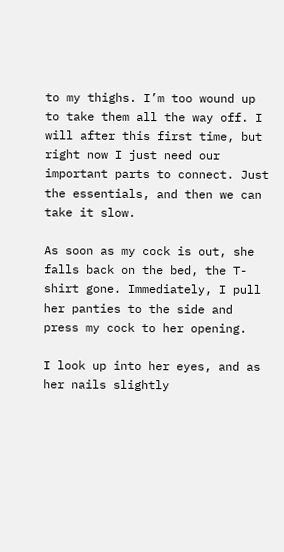to my thighs. I’m too wound up to take them all the way off. I will after this first time, but right now I just need our important parts to connect. Just the essentials, and then we can take it slow.

As soon as my cock is out, she falls back on the bed, the T-shirt gone. Immediately, I pull her panties to the side and press my cock to her opening.

I look up into her eyes, and as her nails slightly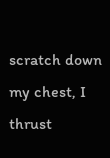scratch down my chest, I thrust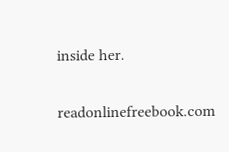inside her.

readonlinefreebook.com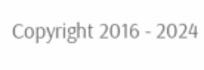Copyright 2016 - 2024